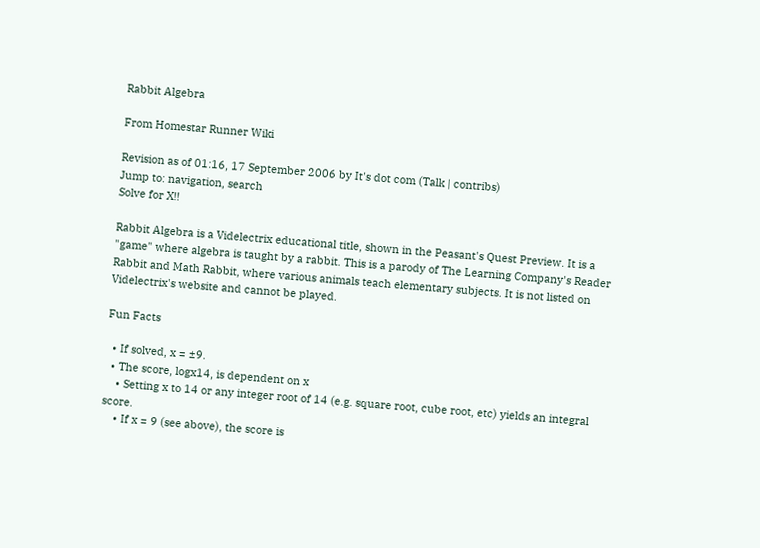Rabbit Algebra

From Homestar Runner Wiki

Revision as of 01:16, 17 September 2006 by It's dot com (Talk | contribs)
Jump to: navigation, search
Solve for X!!

Rabbit Algebra is a Videlectrix educational title, shown in the Peasant's Quest Preview. It is a "game" where algebra is taught by a rabbit. This is a parody of The Learning Company's Reader Rabbit and Math Rabbit, where various animals teach elementary subjects. It is not listed on Videlectrix's website and cannot be played.

Fun Facts

  • If solved, x = ±9.
  • The score, logx14, is dependent on x
    • Setting x to 14 or any integer root of 14 (e.g. square root, cube root, etc) yields an integral score.
    • If x = 9 (see above), the score is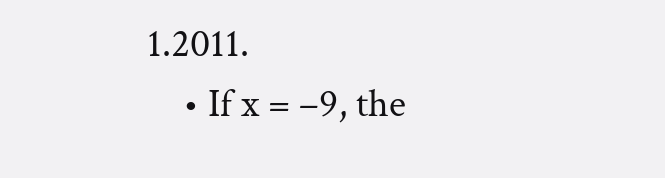1.2011.
    • If x = –9, the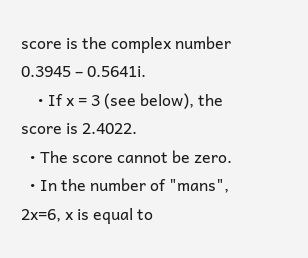score is the complex number 0.3945 – 0.5641i.
    • If x = 3 (see below), the score is 2.4022.
  • The score cannot be zero.
  • In the number of "mans", 2x=6, x is equal to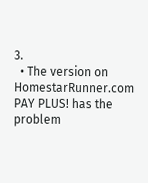3.
  • The version on HomestarRunner.com PAY PLUS! has the problem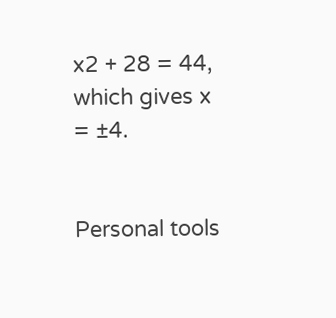x2 + 28 = 44, which gives x = ±4.


Personal tools